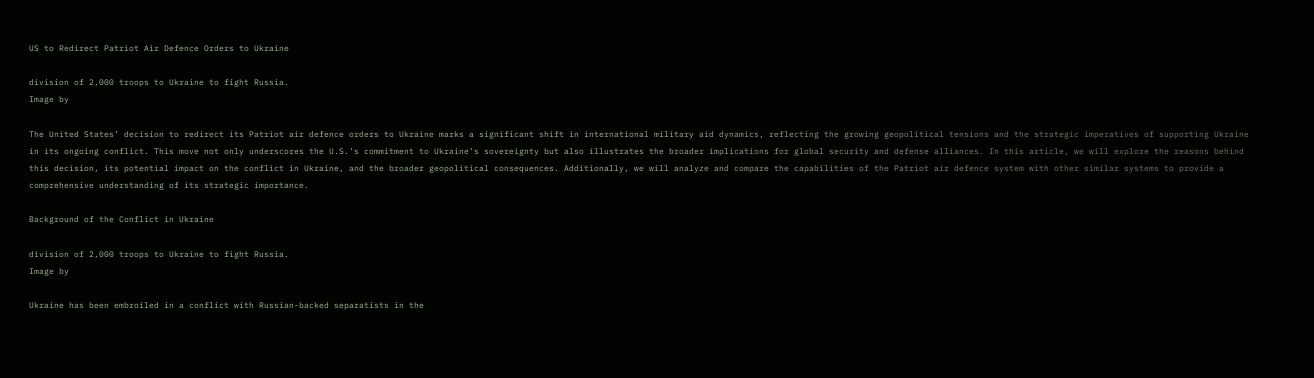US to Redirect Patriot Air Defence Orders to Ukraine

division of 2,000 troops to Ukraine to fight Russia.
Image by

The United States’ decision to redirect its Patriot air defence orders to Ukraine marks a significant shift in international military aid dynamics, reflecting the growing geopolitical tensions and the strategic imperatives of supporting Ukraine in its ongoing conflict. This move not only underscores the U.S.’s commitment to Ukraine’s sovereignty but also illustrates the broader implications for global security and defense alliances. In this article, we will explore the reasons behind this decision, its potential impact on the conflict in Ukraine, and the broader geopolitical consequences. Additionally, we will analyze and compare the capabilities of the Patriot air defence system with other similar systems to provide a comprehensive understanding of its strategic importance.

Background of the Conflict in Ukraine

division of 2,000 troops to Ukraine to fight Russia.
Image by

Ukraine has been embroiled in a conflict with Russian-backed separatists in the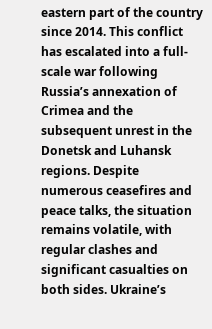eastern part of the country since 2014. This conflict has escalated into a full-scale war following Russia’s annexation of Crimea and the subsequent unrest in the Donetsk and Luhansk regions. Despite numerous ceasefires and peace talks, the situation remains volatile, with regular clashes and significant casualties on both sides. Ukraine’s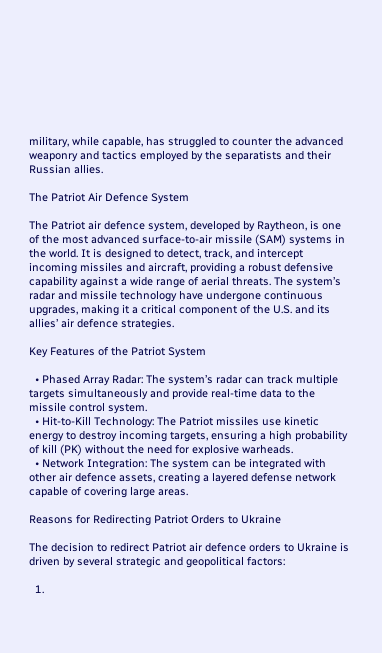military, while capable, has struggled to counter the advanced weaponry and tactics employed by the separatists and their Russian allies.

The Patriot Air Defence System

The Patriot air defence system, developed by Raytheon, is one of the most advanced surface-to-air missile (SAM) systems in the world. It is designed to detect, track, and intercept incoming missiles and aircraft, providing a robust defensive capability against a wide range of aerial threats. The system’s radar and missile technology have undergone continuous upgrades, making it a critical component of the U.S. and its allies’ air defence strategies.

Key Features of the Patriot System

  • Phased Array Radar: The system’s radar can track multiple targets simultaneously and provide real-time data to the missile control system.
  • Hit-to-Kill Technology: The Patriot missiles use kinetic energy to destroy incoming targets, ensuring a high probability of kill (PK) without the need for explosive warheads.
  • Network Integration: The system can be integrated with other air defence assets, creating a layered defense network capable of covering large areas.

Reasons for Redirecting Patriot Orders to Ukraine

The decision to redirect Patriot air defence orders to Ukraine is driven by several strategic and geopolitical factors:

  1.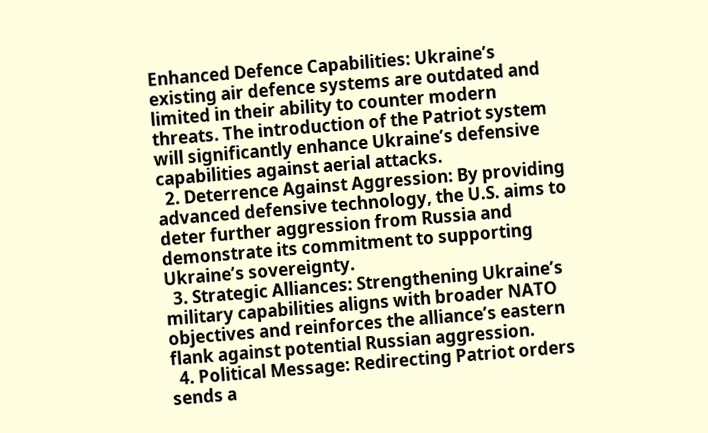Enhanced Defence Capabilities: Ukraine’s existing air defence systems are outdated and limited in their ability to counter modern threats. The introduction of the Patriot system will significantly enhance Ukraine’s defensive capabilities against aerial attacks.
  2. Deterrence Against Aggression: By providing advanced defensive technology, the U.S. aims to deter further aggression from Russia and demonstrate its commitment to supporting Ukraine’s sovereignty.
  3. Strategic Alliances: Strengthening Ukraine’s military capabilities aligns with broader NATO objectives and reinforces the alliance’s eastern flank against potential Russian aggression.
  4. Political Message: Redirecting Patriot orders sends a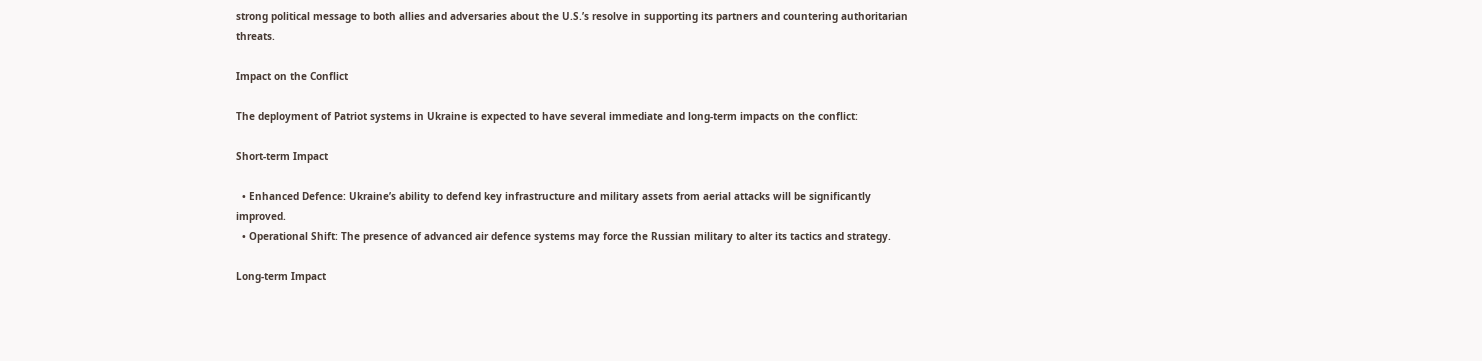strong political message to both allies and adversaries about the U.S.’s resolve in supporting its partners and countering authoritarian threats.

Impact on the Conflict

The deployment of Patriot systems in Ukraine is expected to have several immediate and long-term impacts on the conflict:

Short-term Impact

  • Enhanced Defence: Ukraine’s ability to defend key infrastructure and military assets from aerial attacks will be significantly improved.
  • Operational Shift: The presence of advanced air defence systems may force the Russian military to alter its tactics and strategy.

Long-term Impact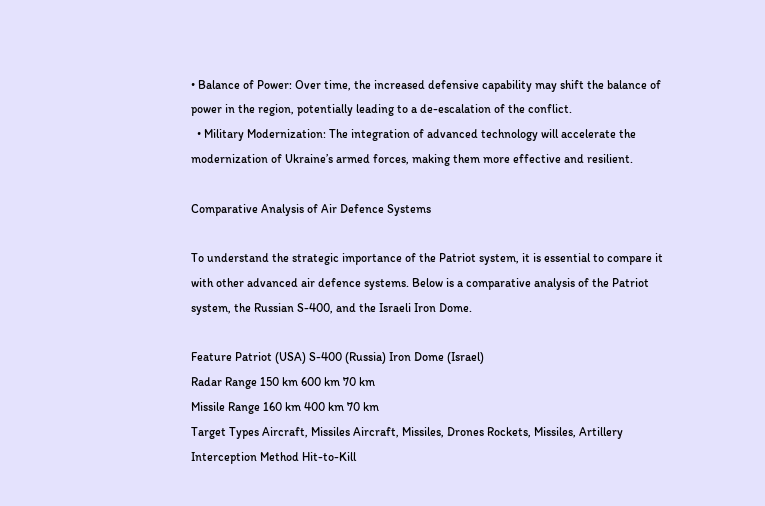• Balance of Power: Over time, the increased defensive capability may shift the balance of power in the region, potentially leading to a de-escalation of the conflict.
  • Military Modernization: The integration of advanced technology will accelerate the modernization of Ukraine’s armed forces, making them more effective and resilient.

Comparative Analysis of Air Defence Systems

To understand the strategic importance of the Patriot system, it is essential to compare it with other advanced air defence systems. Below is a comparative analysis of the Patriot system, the Russian S-400, and the Israeli Iron Dome.

Feature Patriot (USA) S-400 (Russia) Iron Dome (Israel)
Radar Range 150 km 600 km 70 km
Missile Range 160 km 400 km 70 km
Target Types Aircraft, Missiles Aircraft, Missiles, Drones Rockets, Missiles, Artillery
Interception Method Hit-to-Kill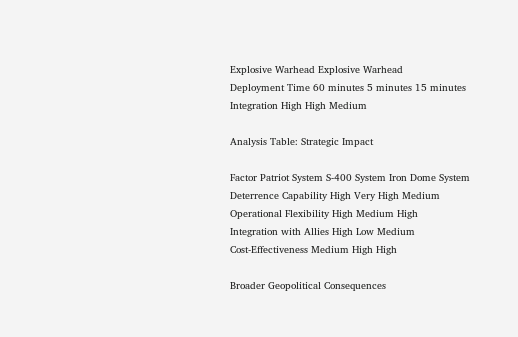Explosive Warhead Explosive Warhead
Deployment Time 60 minutes 5 minutes 15 minutes
Integration High High Medium

Analysis Table: Strategic Impact

Factor Patriot System S-400 System Iron Dome System
Deterrence Capability High Very High Medium
Operational Flexibility High Medium High
Integration with Allies High Low Medium
Cost-Effectiveness Medium High High

Broader Geopolitical Consequences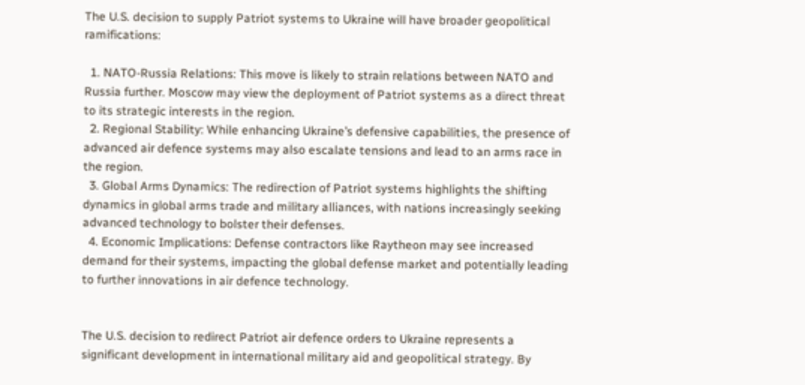The U.S. decision to supply Patriot systems to Ukraine will have broader geopolitical ramifications:

  1. NATO-Russia Relations: This move is likely to strain relations between NATO and Russia further. Moscow may view the deployment of Patriot systems as a direct threat to its strategic interests in the region.
  2. Regional Stability: While enhancing Ukraine’s defensive capabilities, the presence of advanced air defence systems may also escalate tensions and lead to an arms race in the region.
  3. Global Arms Dynamics: The redirection of Patriot systems highlights the shifting dynamics in global arms trade and military alliances, with nations increasingly seeking advanced technology to bolster their defenses.
  4. Economic Implications: Defense contractors like Raytheon may see increased demand for their systems, impacting the global defense market and potentially leading to further innovations in air defence technology.


The U.S. decision to redirect Patriot air defence orders to Ukraine represents a significant development in international military aid and geopolitical strategy. By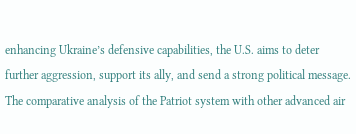enhancing Ukraine’s defensive capabilities, the U.S. aims to deter further aggression, support its ally, and send a strong political message. The comparative analysis of the Patriot system with other advanced air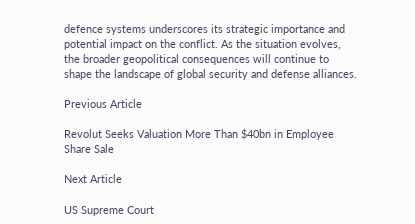defence systems underscores its strategic importance and potential impact on the conflict. As the situation evolves, the broader geopolitical consequences will continue to shape the landscape of global security and defense alliances.

Previous Article

Revolut Seeks Valuation More Than $40bn in Employee Share Sale

Next Article

US Supreme Court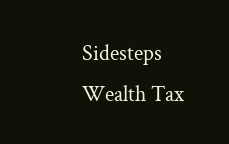Sidesteps Wealth Tax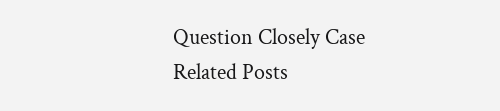Question Closely Case
Related Posts